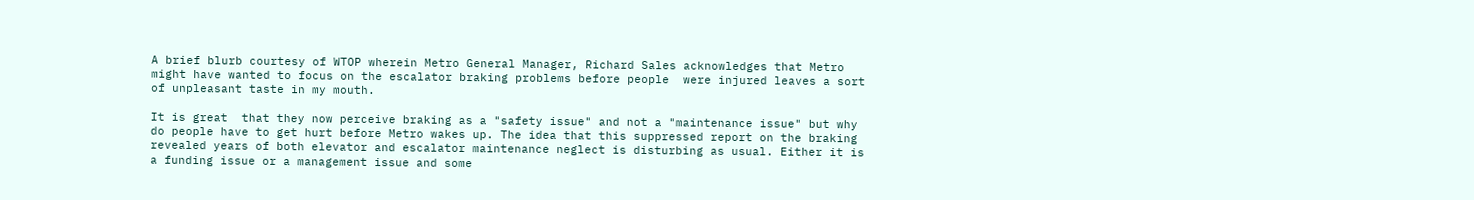A brief blurb courtesy of WTOP wherein Metro General Manager, Richard Sales acknowledges that Metro might have wanted to focus on the escalator braking problems before people  were injured leaves a sort of unpleasant taste in my mouth.

It is great  that they now perceive braking as a "safety issue" and not a "maintenance issue" but why do people have to get hurt before Metro wakes up. The idea that this suppressed report on the braking revealed years of both elevator and escalator maintenance neglect is disturbing as usual. Either it is a funding issue or a management issue and some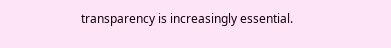transparency is increasingly essential.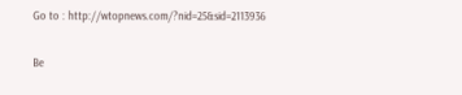Go to : http://wtopnews.com/?nid=25&sid=2113936

Be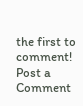the first to comment!
Post a Comment